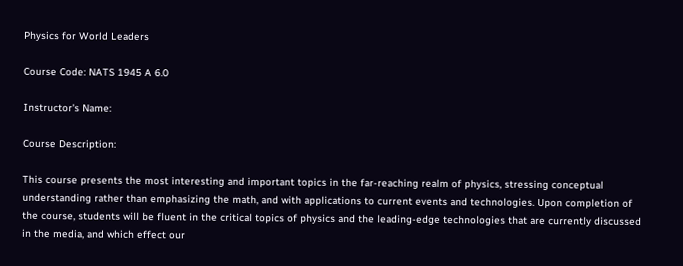Physics for World Leaders

Course Code: NATS 1945 A 6.0

Instructor's Name:

Course Description:

This course presents the most interesting and important topics in the far-reaching realm of physics, stressing conceptual understanding rather than emphasizing the math, and with applications to current events and technologies. Upon completion of the course, students will be fluent in the critical topics of physics and the leading-edge technologies that are currently discussed in the media, and which effect our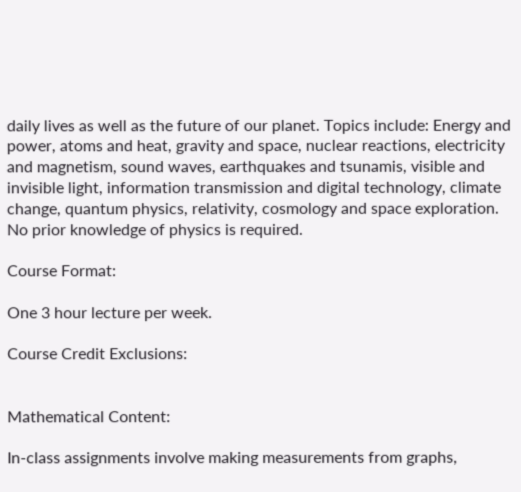daily lives as well as the future of our planet. Topics include: Energy and power, atoms and heat, gravity and space, nuclear reactions, electricity and magnetism, sound waves, earthquakes and tsunamis, visible and invisible light, information transmission and digital technology, climate change, quantum physics, relativity, cosmology and space exploration. No prior knowledge of physics is required.

Course Format:

One 3 hour lecture per week.

Course Credit Exclusions:


Mathematical Content:

In-class assignments involve making measurements from graphs,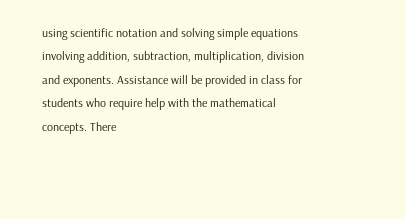using scientific notation and solving simple equations involving addition, subtraction, multiplication, division and exponents. Assistance will be provided in class for students who require help with the mathematical concepts. There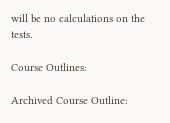will be no calculations on the tests.

Course Outlines:

Archived Course Outline: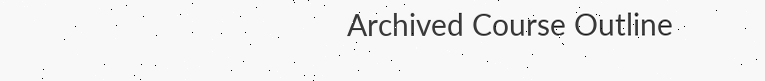Archived Course Outline